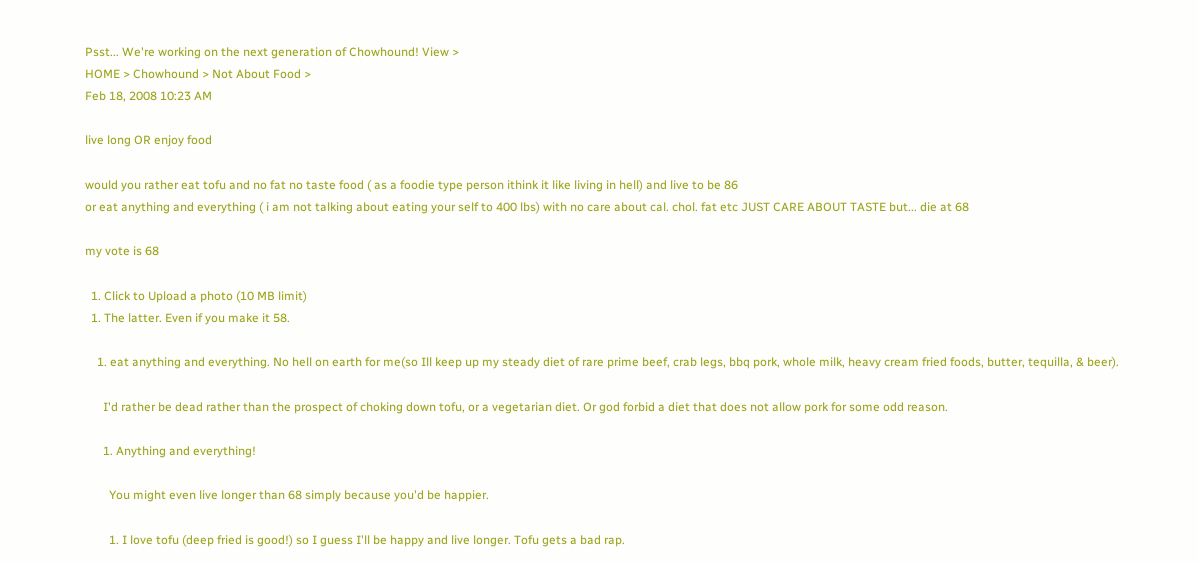Psst... We're working on the next generation of Chowhound! View >
HOME > Chowhound > Not About Food >
Feb 18, 2008 10:23 AM

live long OR enjoy food

would you rather eat tofu and no fat no taste food ( as a foodie type person ithink it like living in hell) and live to be 86
or eat anything and everything ( i am not talking about eating your self to 400 lbs) with no care about cal. chol. fat etc JUST CARE ABOUT TASTE but... die at 68

my vote is 68

  1. Click to Upload a photo (10 MB limit)
  1. The latter. Even if you make it 58.

    1. eat anything and everything. No hell on earth for me(so Ill keep up my steady diet of rare prime beef, crab legs, bbq pork, whole milk, heavy cream fried foods, butter, tequilla, & beer).

      I'd rather be dead rather than the prospect of choking down tofu, or a vegetarian diet. Or god forbid a diet that does not allow pork for some odd reason.

      1. Anything and everything!

        You might even live longer than 68 simply because you'd be happier.

        1. I love tofu (deep fried is good!) so I guess I'll be happy and live longer. Tofu gets a bad rap.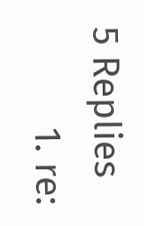5 Replies
          1. re: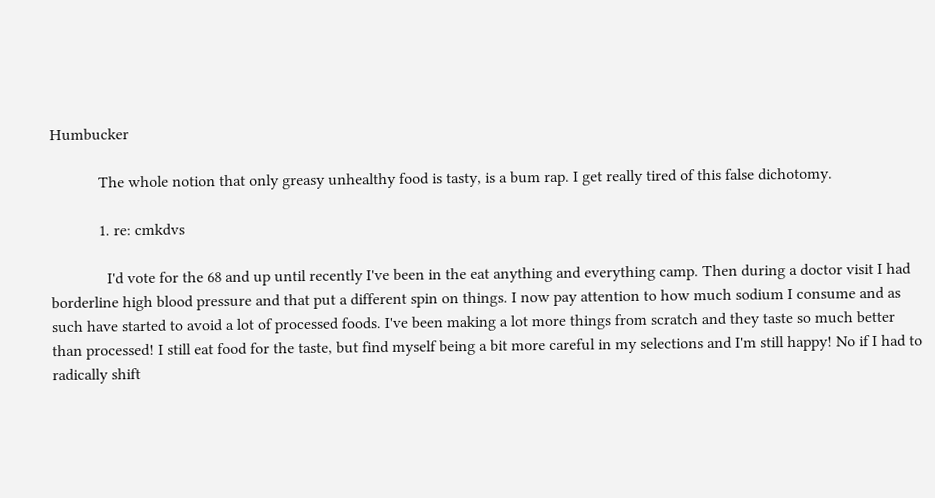Humbucker

            The whole notion that only greasy unhealthy food is tasty, is a bum rap. I get really tired of this false dichotomy.

            1. re: cmkdvs

              I'd vote for the 68 and up until recently I've been in the eat anything and everything camp. Then during a doctor visit I had borderline high blood pressure and that put a different spin on things. I now pay attention to how much sodium I consume and as such have started to avoid a lot of processed foods. I've been making a lot more things from scratch and they taste so much better than processed! I still eat food for the taste, but find myself being a bit more careful in my selections and I'm still happy! No if I had to radically shift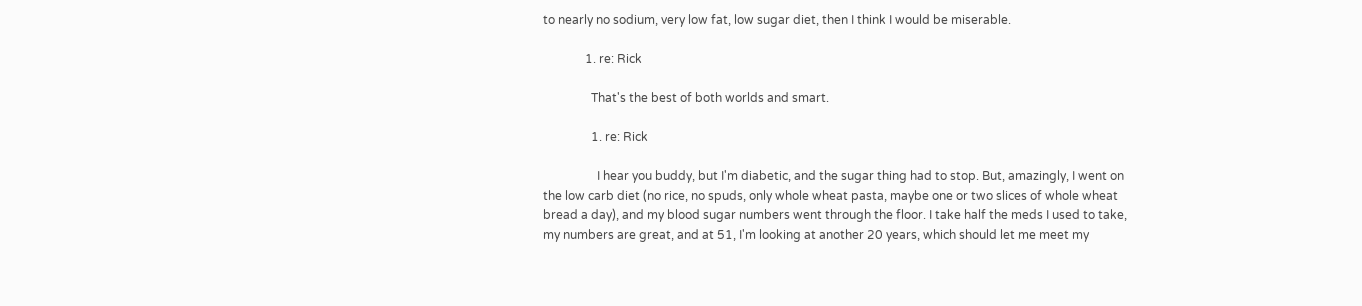to nearly no sodium, very low fat, low sugar diet, then I think I would be miserable.

              1. re: Rick

                That's the best of both worlds and smart.

                1. re: Rick

                  I hear you buddy, but I'm diabetic, and the sugar thing had to stop. But, amazingly, I went on the low carb diet (no rice, no spuds, only whole wheat pasta, maybe one or two slices of whole wheat bread a day), and my blood sugar numbers went through the floor. I take half the meds I used to take, my numbers are great, and at 51, I'm looking at another 20 years, which should let me meet my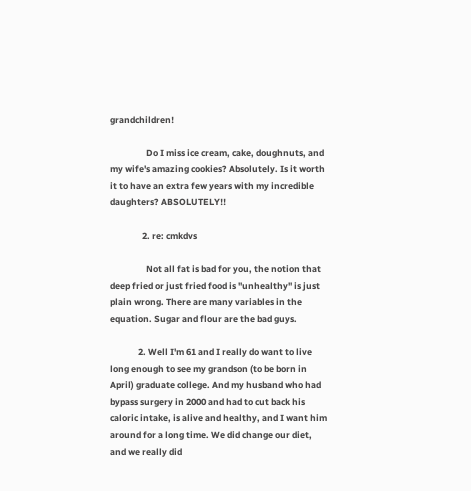grandchildren!

                  Do I miss ice cream, cake, doughnuts, and my wife's amazing cookies? Absolutely. Is it worth it to have an extra few years with my incredible daughters? ABSOLUTELY!!

                2. re: cmkdvs

                  Not all fat is bad for you, the notion that deep fried or just fried food is "unhealthy" is just plain wrong. There are many variables in the equation. Sugar and flour are the bad guys.

              2. Well I'm 61 and I really do want to live long enough to see my grandson (to be born in April) graduate college. And my husband who had bypass surgery in 2000 and had to cut back his caloric intake, is alive and healthy, and I want him around for a long time. We did change our diet, and we really did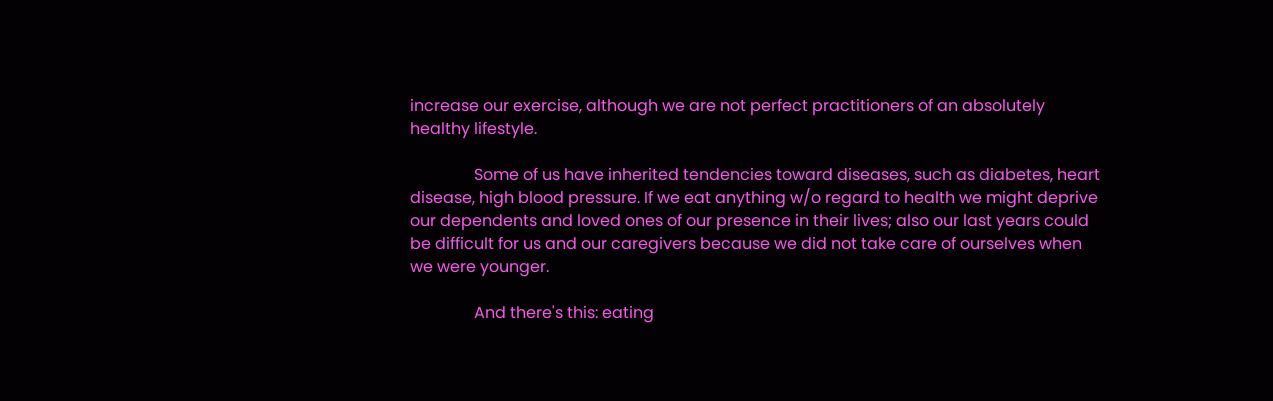increase our exercise, although we are not perfect practitioners of an absolutely healthy lifestyle.

                Some of us have inherited tendencies toward diseases, such as diabetes, heart disease, high blood pressure. If we eat anything w/o regard to health we might deprive our dependents and loved ones of our presence in their lives; also our last years could be difficult for us and our caregivers because we did not take care of ourselves when we were younger.

                And there's this: eating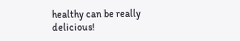healthy can be really delicious!